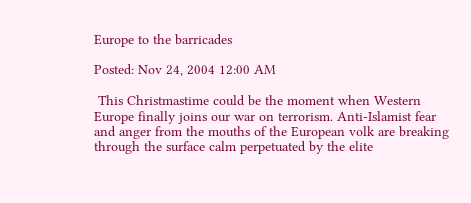Europe to the barricades

Posted: Nov 24, 2004 12:00 AM

 This Christmastime could be the moment when Western Europe finally joins our war on terrorism. Anti-Islamist fear and anger from the mouths of the European volk are breaking through the surface calm perpetuated by the elite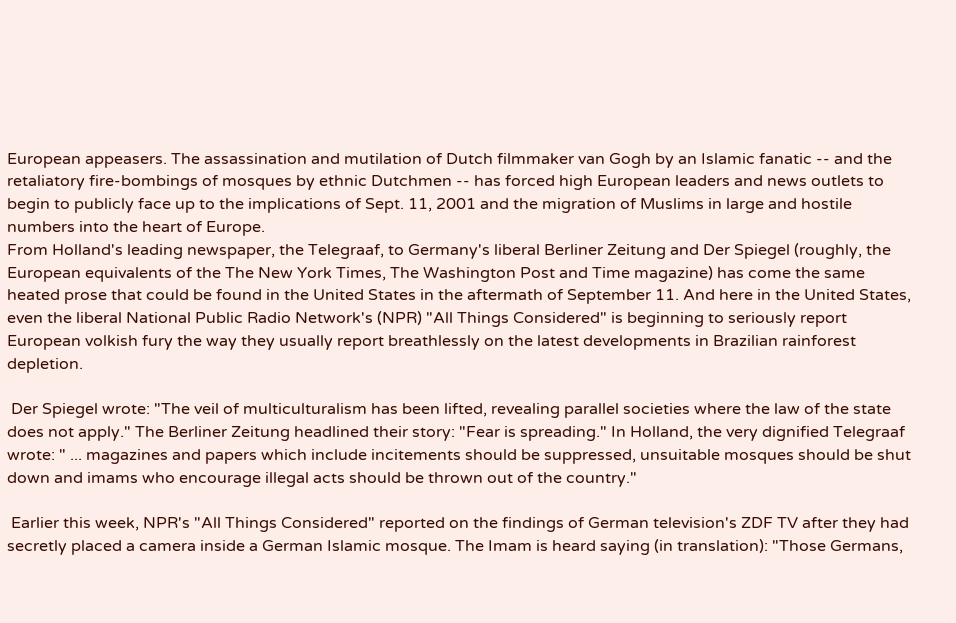European appeasers. The assassination and mutilation of Dutch filmmaker van Gogh by an Islamic fanatic -- and the retaliatory fire-bombings of mosques by ethnic Dutchmen -- has forced high European leaders and news outlets to begin to publicly face up to the implications of Sept. 11, 2001 and the migration of Muslims in large and hostile numbers into the heart of Europe.
From Holland's leading newspaper, the Telegraaf, to Germany's liberal Berliner Zeitung and Der Spiegel (roughly, the European equivalents of the The New York Times, The Washington Post and Time magazine) has come the same heated prose that could be found in the United States in the aftermath of September 11. And here in the United States, even the liberal National Public Radio Network's (NPR) "All Things Considered" is beginning to seriously report European volkish fury the way they usually report breathlessly on the latest developments in Brazilian rainforest depletion.

 Der Spiegel wrote: "The veil of multiculturalism has been lifted, revealing parallel societies where the law of the state does not apply." The Berliner Zeitung headlined their story: "Fear is spreading." In Holland, the very dignified Telegraaf wrote: " ... magazines and papers which include incitements should be suppressed, unsuitable mosques should be shut down and imams who encourage illegal acts should be thrown out of the country."

 Earlier this week, NPR's "All Things Considered" reported on the findings of German television's ZDF TV after they had secretly placed a camera inside a German Islamic mosque. The Imam is heard saying (in translation): "Those Germans,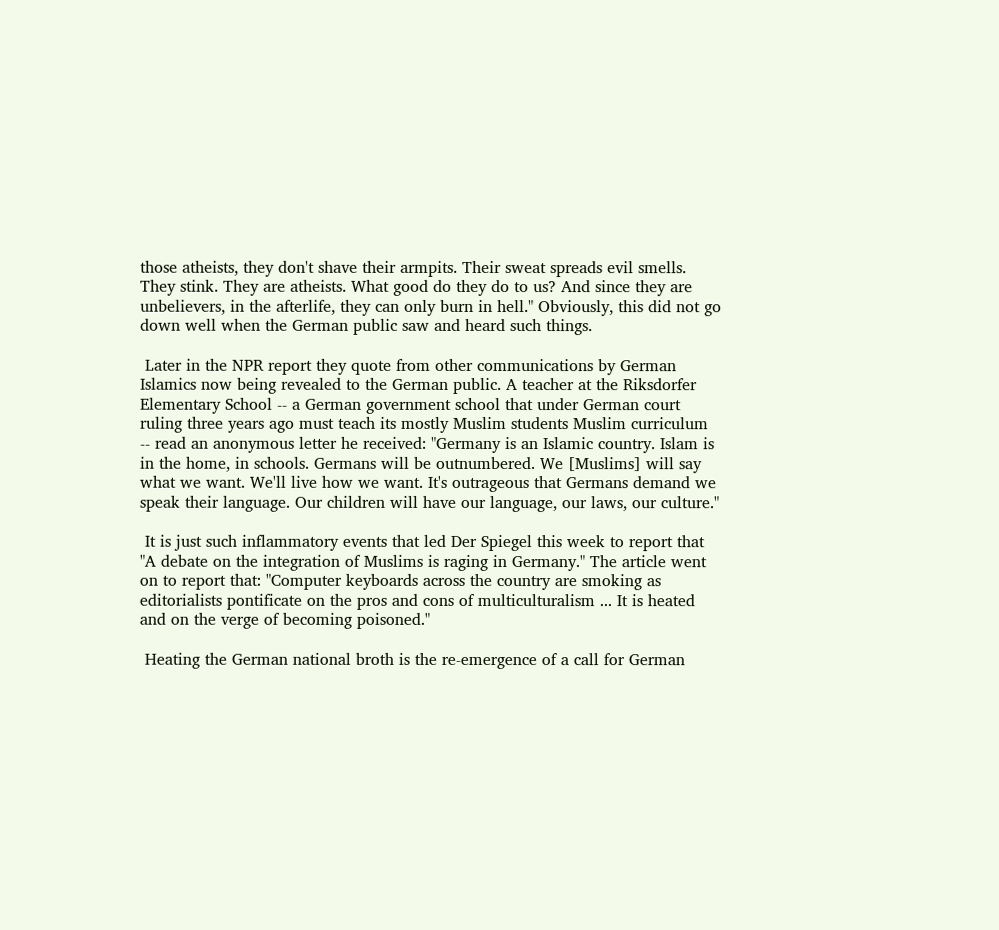those atheists, they don't shave their armpits. Their sweat spreads evil smells. They stink. They are atheists. What good do they do to us? And since they are unbelievers, in the afterlife, they can only burn in hell." Obviously, this did not go down well when the German public saw and heard such things.

 Later in the NPR report they quote from other communications by German Islamics now being revealed to the German public. A teacher at the Riksdorfer Elementary School -- a German government school that under German court ruling three years ago must teach its mostly Muslim students Muslim curriculum -- read an anonymous letter he received: "Germany is an Islamic country. Islam is in the home, in schools. Germans will be outnumbered. We [Muslims] will say what we want. We'll live how we want. It's outrageous that Germans demand we speak their language. Our children will have our language, our laws, our culture."

 It is just such inflammatory events that led Der Spiegel this week to report that "A debate on the integration of Muslims is raging in Germany." The article went on to report that: "Computer keyboards across the country are smoking as editorialists pontificate on the pros and cons of multiculturalism ... It is heated and on the verge of becoming poisoned."

 Heating the German national broth is the re-emergence of a call for German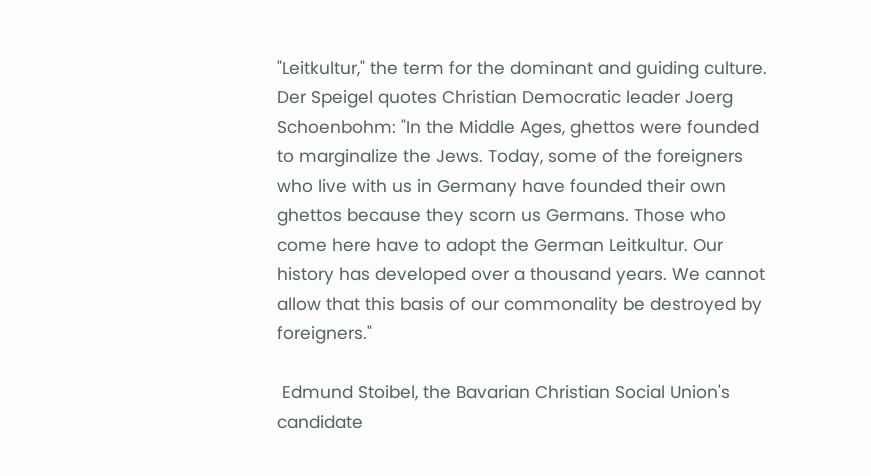"Leitkultur," the term for the dominant and guiding culture. Der Speigel quotes Christian Democratic leader Joerg Schoenbohm: "In the Middle Ages, ghettos were founded to marginalize the Jews. Today, some of the foreigners who live with us in Germany have founded their own ghettos because they scorn us Germans. Those who come here have to adopt the German Leitkultur. Our history has developed over a thousand years. We cannot allow that this basis of our commonality be destroyed by foreigners."

 Edmund Stoibel, the Bavarian Christian Social Union's candidate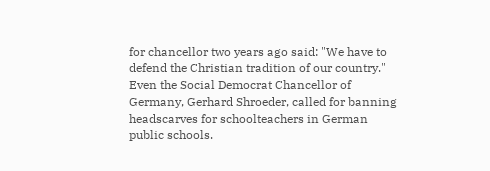for chancellor two years ago said: "We have to defend the Christian tradition of our country." Even the Social Democrat Chancellor of Germany, Gerhard Shroeder, called for banning headscarves for schoolteachers in German public schools.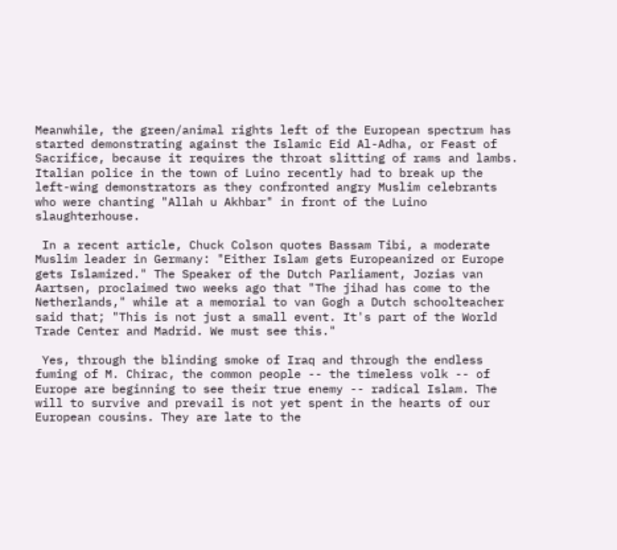Meanwhile, the green/animal rights left of the European spectrum has started demonstrating against the Islamic Eid Al-Adha, or Feast of Sacrifice, because it requires the throat slitting of rams and lambs. Italian police in the town of Luino recently had to break up the left-wing demonstrators as they confronted angry Muslim celebrants who were chanting "Allah u Akhbar" in front of the Luino slaughterhouse.

 In a recent article, Chuck Colson quotes Bassam Tibi, a moderate Muslim leader in Germany: "Either Islam gets Europeanized or Europe gets Islamized." The Speaker of the Dutch Parliament, Jozias van Aartsen, proclaimed two weeks ago that "The jihad has come to the Netherlands," while at a memorial to van Gogh a Dutch schoolteacher said that; "This is not just a small event. It's part of the World Trade Center and Madrid. We must see this."

 Yes, through the blinding smoke of Iraq and through the endless fuming of M. Chirac, the common people -- the timeless volk -- of Europe are beginning to see their true enemy -- radical Islam. The will to survive and prevail is not yet spent in the hearts of our European cousins. They are late to the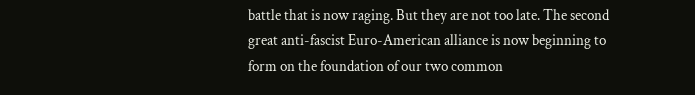battle that is now raging. But they are not too late. The second great anti-fascist Euro-American alliance is now beginning to form on the foundation of our two common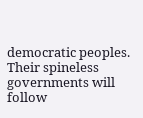democratic peoples. Their spineless governments will follow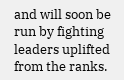and will soon be run by fighting leaders uplifted from the ranks.